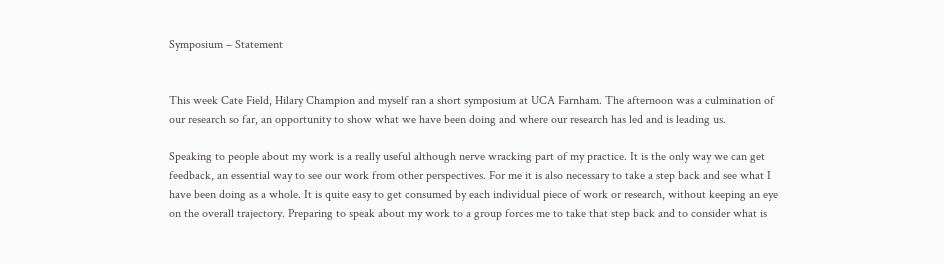Symposium – Statement


This week Cate Field, Hilary Champion and myself ran a short symposium at UCA Farnham. The afternoon was a culmination of our research so far, an opportunity to show what we have been doing and where our research has led and is leading us.

Speaking to people about my work is a really useful although nerve wracking part of my practice. It is the only way we can get feedback, an essential way to see our work from other perspectives. For me it is also necessary to take a step back and see what I have been doing as a whole. It is quite easy to get consumed by each individual piece of work or research, without keeping an eye on the overall trajectory. Preparing to speak about my work to a group forces me to take that step back and to consider what is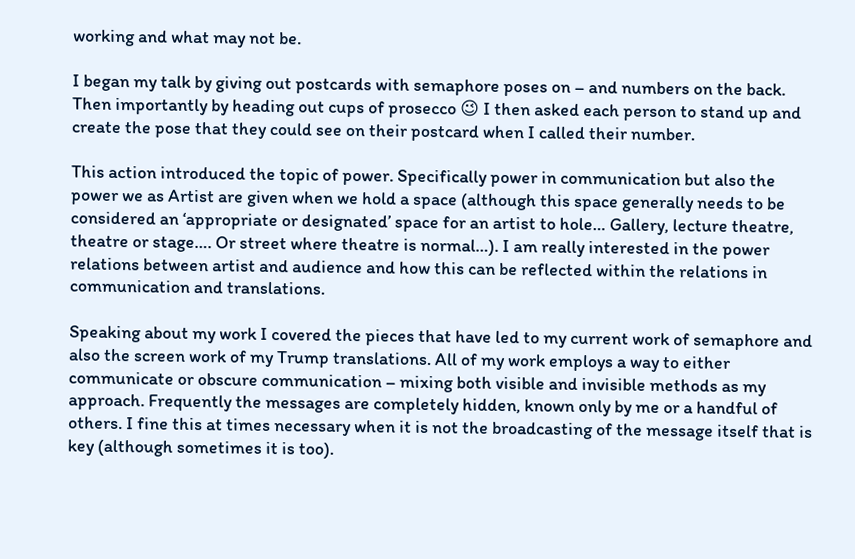working and what may not be.

I began my talk by giving out postcards with semaphore poses on – and numbers on the back. Then importantly by heading out cups of prosecco 😉 I then asked each person to stand up and create the pose that they could see on their postcard when I called their number.

This action introduced the topic of power. Specifically power in communication but also the power we as Artist are given when we hold a space (although this space generally needs to be considered an ‘appropriate or designated’ space for an artist to hole… Gallery, lecture theatre, theatre or stage…. Or street where theatre is normal…). I am really interested in the power relations between artist and audience and how this can be reflected within the relations in communication and translations.

Speaking about my work I covered the pieces that have led to my current work of semaphore and also the screen work of my Trump translations. All of my work employs a way to either communicate or obscure communication – mixing both visible and invisible methods as my approach. Frequently the messages are completely hidden, known only by me or a handful of others. I fine this at times necessary when it is not the broadcasting of the message itself that is key (although sometimes it is too).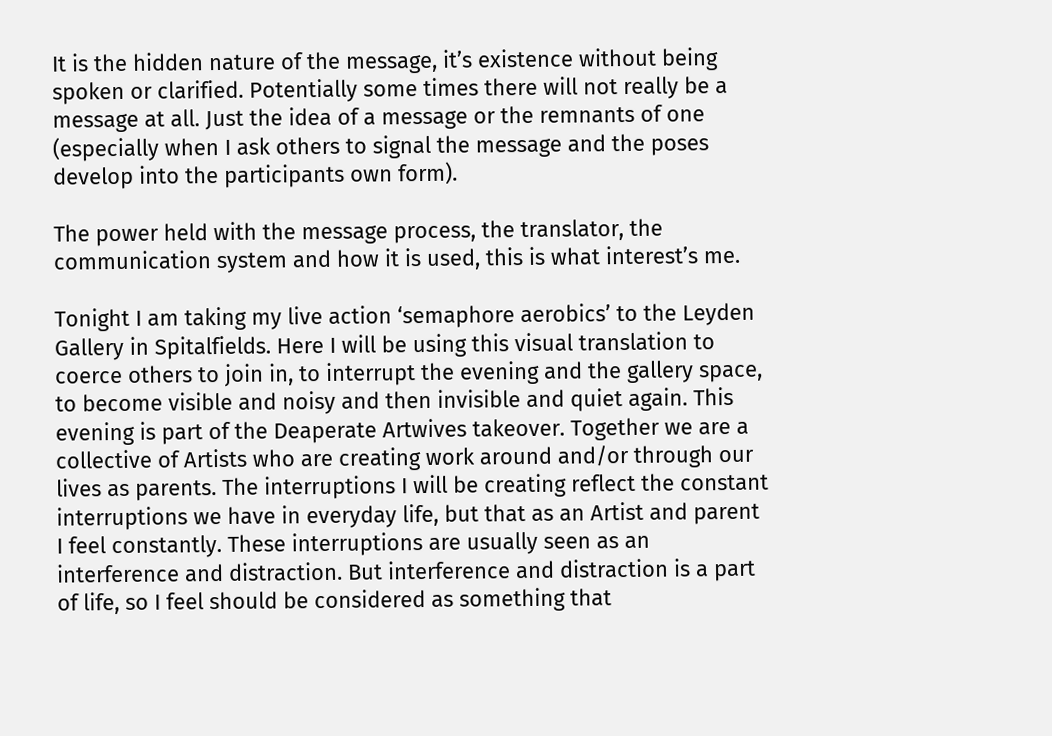It is the hidden nature of the message, it’s existence without being spoken or clarified. Potentially some times there will not really be a message at all. Just the idea of a message or the remnants of one (especially when I ask others to signal the message and the poses develop into the participants own form).

The power held with the message process, the translator, the communication system and how it is used, this is what interest’s me.

Tonight I am taking my live action ‘semaphore aerobics’ to the Leyden Gallery in Spitalfields. Here I will be using this visual translation to coerce others to join in, to interrupt the evening and the gallery space, to become visible and noisy and then invisible and quiet again. This evening is part of the Deaperate Artwives takeover. Together we are a collective of Artists who are creating work around and/or through our lives as parents. The interruptions I will be creating reflect the constant interruptions we have in everyday life, but that as an Artist and parent I feel constantly. These interruptions are usually seen as an interference and distraction. But interference and distraction is a part of life, so I feel should be considered as something that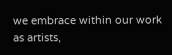we embrace within our work as artists,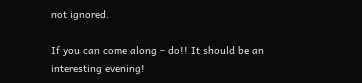not ignored.

If you can come along – do!! It should be an interesting evening!